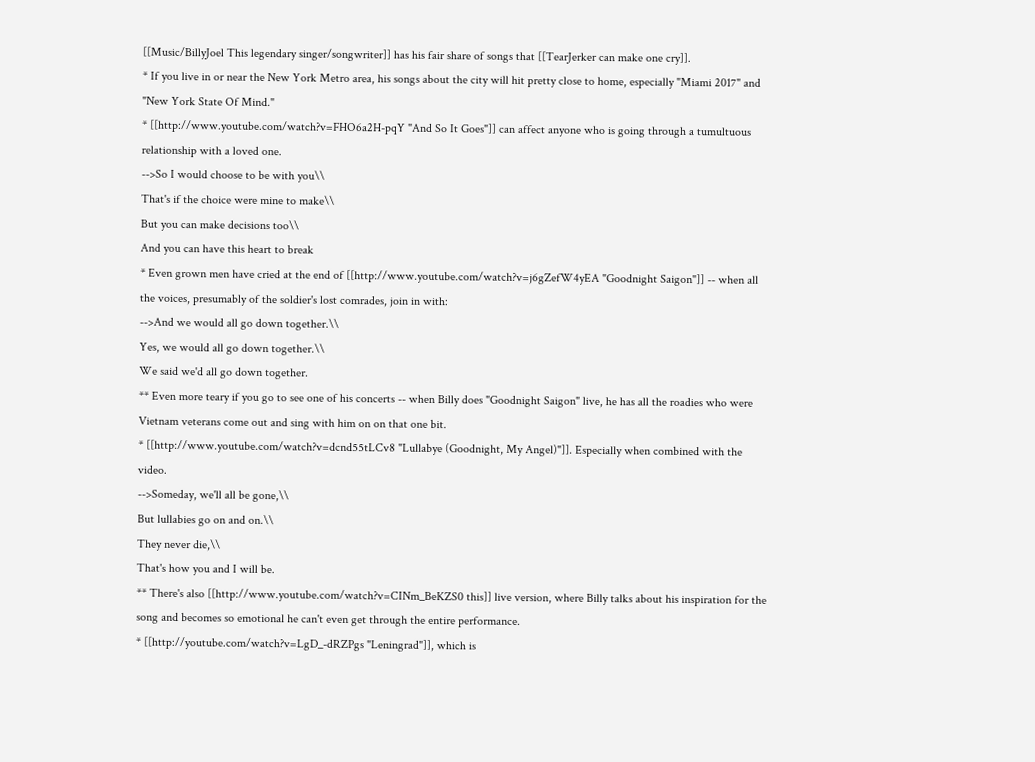[[Music/BillyJoel This legendary singer/songwriter]] has his fair share of songs that [[TearJerker can make one cry]].
* If you live in or near the New York Metro area, his songs about the city will hit pretty close to home, especially "Miami 2017" and "New York State Of Mind."
* [[http://www.youtube.com/watch?v=FHO6a2H-pqY "And So It Goes"]] can affect anyone who is going through a tumultuous relationship with a loved one.
-->So I would choose to be with you\\
That's if the choice were mine to make\\
But you can make decisions too\\
And you can have this heart to break
* Even grown men have cried at the end of [[http://www.youtube.com/watch?v=j6gZefW4yEA "Goodnight Saigon"]] -- when all the voices, presumably of the soldier's lost comrades, join in with:
-->And we would all go down together.\\
Yes, we would all go down together.\\
We said we'd all go down together.
** Even more teary if you go to see one of his concerts -- when Billy does "Goodnight Saigon" live, he has all the roadies who were Vietnam veterans come out and sing with him on on that one bit.
* [[http://www.youtube.com/watch?v=dcnd55tLCv8 "Lullabye (Goodnight, My Angel)"]]. Especially when combined with the video.
-->Someday, we'll all be gone,\\
But lullabies go on and on.\\
They never die,\\
That's how you and I will be.
** There's also [[http://www.youtube.com/watch?v=CINm_BeKZS0 this]] live version, where Billy talks about his inspiration for the song and becomes so emotional he can't even get through the entire performance.
* [[http://youtube.com/watch?v=LgD_-dRZPgs "Leningrad"]], which is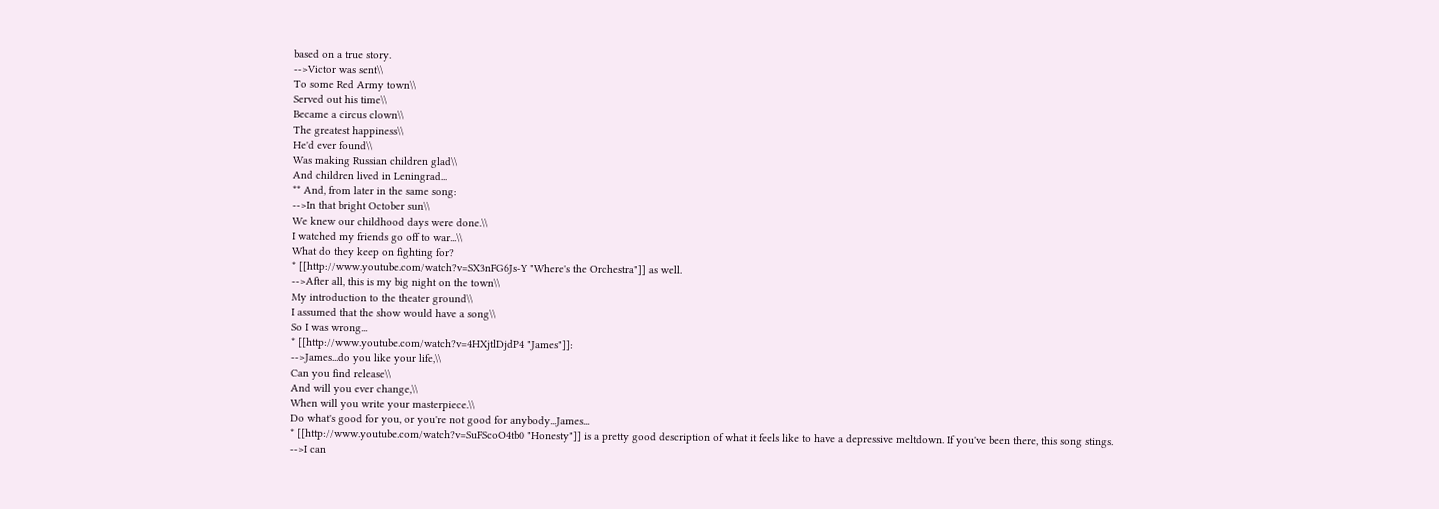based on a true story.
-->Victor was sent\\
To some Red Army town\\
Served out his time\\
Became a circus clown\\
The greatest happiness\\
He'd ever found\\
Was making Russian children glad\\
And children lived in Leningrad...
** And, from later in the same song:
-->In that bright October sun\\
We knew our childhood days were done.\\
I watched my friends go off to war...\\
What do they keep on fighting for?
* [[http://www.youtube.com/watch?v=SX3nFG6Js-Y "Where's the Orchestra"]] as well.
-->After all, this is my big night on the town\\
My introduction to the theater ground\\
I assumed that the show would have a song\\
So I was wrong...
* [[http://www.youtube.com/watch?v=4HXjtlDjdP4 "James"]]:
-->James...do you like your life,\\
Can you find release\\
And will you ever change,\\
When will you write your masterpiece.\\
Do what's good for you, or you're not good for anybody...James...
* [[http://www.youtube.com/watch?v=SuFScoO4tb0 "Honesty"]] is a pretty good description of what it feels like to have a depressive meltdown. If you've been there, this song stings.
-->I can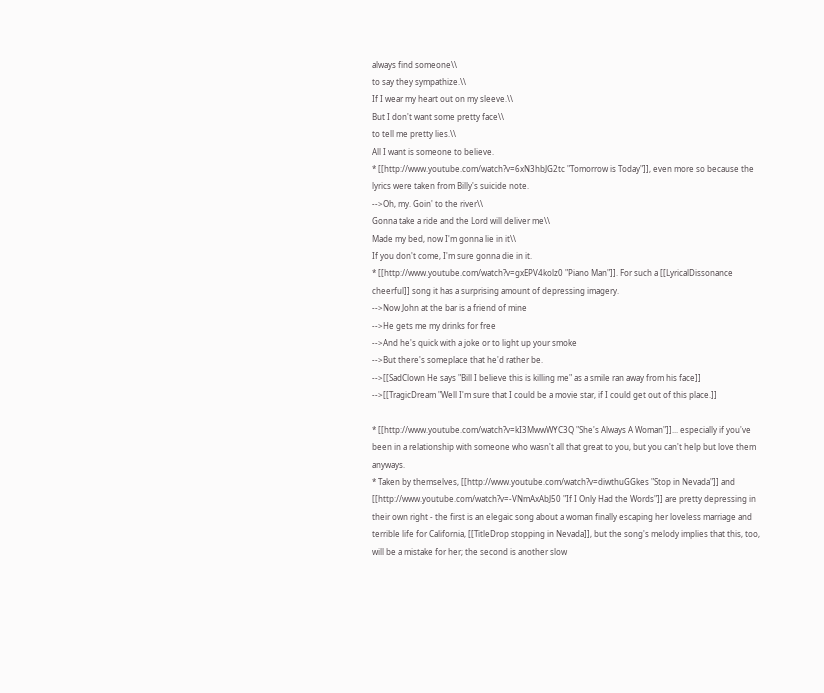always find someone\\
to say they sympathize.\\
If I wear my heart out on my sleeve.\\
But I don't want some pretty face\\
to tell me pretty lies.\\
All I want is someone to believe.
* [[http://www.youtube.com/watch?v=6xN3hbJG2tc "Tomorrow is Today"]], even more so because the lyrics were taken from Billy's suicide note.
-->Oh, my. Goin' to the river\\
Gonna take a ride and the Lord will deliver me\\
Made my bed, now I'm gonna lie in it\\
If you don't come, I'm sure gonna die in it.
* [[http://www.youtube.com/watch?v=gxEPV4kolz0 "Piano Man"]]. For such a [[LyricalDissonance cheerful]] song it has a surprising amount of depressing imagery.
-->Now John at the bar is a friend of mine
-->He gets me my drinks for free
-->And he's quick with a joke or to light up your smoke
-->But there's someplace that he'd rather be.
-->[[SadClown He says "Bill I believe this is killing me" as a smile ran away from his face]]
-->[[TragicDream "Well I'm sure that I could be a movie star, if I could get out of this place.]]

* [[http://www.youtube.com/watch?v=kI3MwwWYC3Q "She's Always A Woman"]]... especially if you've been in a relationship with someone who wasn't all that great to you, but you can't help but love them anyways.
* Taken by themselves, [[http://www.youtube.com/watch?v=diwthuGGkes "Stop in Nevada"]] and [[http://www.youtube.com/watch?v=-VNmAxAbJ50 "If I Only Had the Words"]] are pretty depressing in their own right - the first is an elegaic song about a woman finally escaping her loveless marriage and terrible life for California, [[TitleDrop stopping in Nevada]], but the song's melody implies that this, too, will be a mistake for her; the second is another slow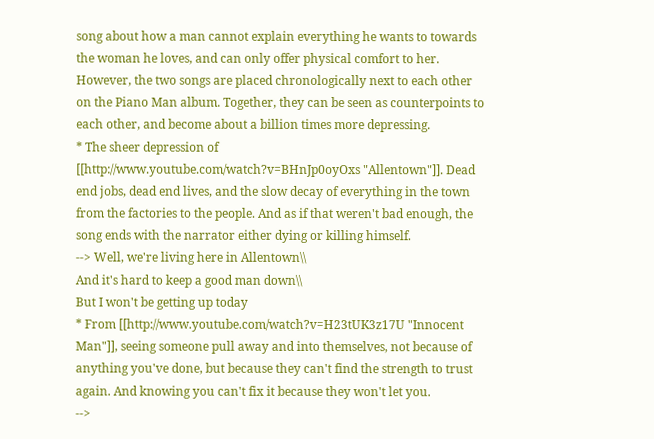song about how a man cannot explain everything he wants to towards the woman he loves, and can only offer physical comfort to her. However, the two songs are placed chronologically next to each other on the Piano Man album. Together, they can be seen as counterpoints to each other, and become about a billion times more depressing.
* The sheer depression of [[http://www.youtube.com/watch?v=BHnJp0oyOxs "Allentown"]]. Dead end jobs, dead end lives, and the slow decay of everything in the town from the factories to the people. And as if that weren't bad enough, the song ends with the narrator either dying or killing himself.
--> Well, we're living here in Allentown\\
And it's hard to keep a good man down\\
But I won't be getting up today
* From [[http://www.youtube.com/watch?v=H23tUK3z17U "Innocent Man"]], seeing someone pull away and into themselves, not because of anything you've done, but because they can't find the strength to trust again. And knowing you can't fix it because they won't let you.
-->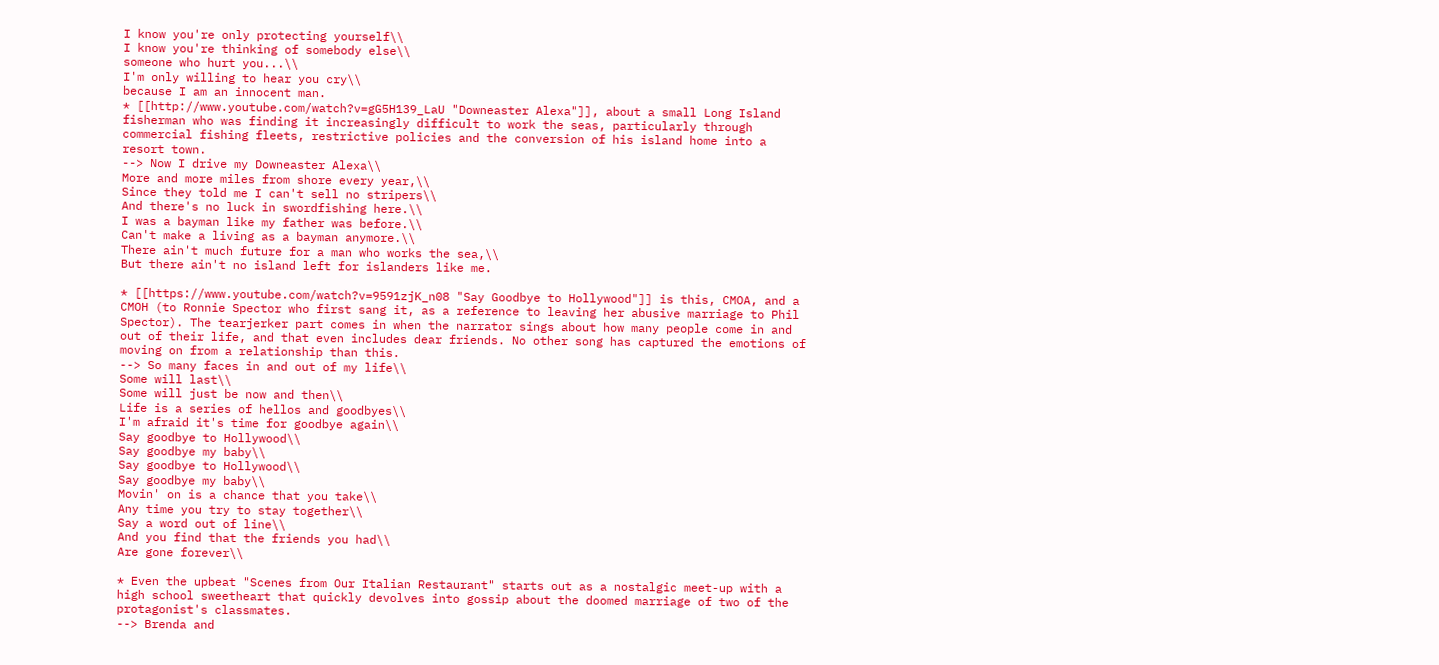I know you're only protecting yourself\\
I know you're thinking of somebody else\\
someone who hurt you...\\
I'm only willing to hear you cry\\
because I am an innocent man.
* [[http://www.youtube.com/watch?v=gG5H139_LaU "Downeaster Alexa"]], about a small Long Island fisherman who was finding it increasingly difficult to work the seas, particularly through commercial fishing fleets, restrictive policies and the conversion of his island home into a resort town.
--> Now I drive my Downeaster Alexa\\
More and more miles from shore every year,\\
Since they told me I can't sell no stripers\\
And there's no luck in swordfishing here.\\
I was a bayman like my father was before.\\
Can't make a living as a bayman anymore.\\
There ain't much future for a man who works the sea,\\
But there ain't no island left for islanders like me.

* [[https://www.youtube.com/watch?v=9591zjK_n08 "Say Goodbye to Hollywood"]] is this, CMOA, and a CMOH (to Ronnie Spector who first sang it, as a reference to leaving her abusive marriage to Phil Spector). The tearjerker part comes in when the narrator sings about how many people come in and out of their life, and that even includes dear friends. No other song has captured the emotions of moving on from a relationship than this.
--> So many faces in and out of my life\\
Some will last\\
Some will just be now and then\\
Life is a series of hellos and goodbyes\\
I'm afraid it's time for goodbye again\\
Say goodbye to Hollywood\\
Say goodbye my baby\\
Say goodbye to Hollywood\\
Say goodbye my baby\\
Movin' on is a chance that you take\\
Any time you try to stay together\\
Say a word out of line\\
And you find that the friends you had\\
Are gone forever\\

* Even the upbeat "Scenes from Our Italian Restaurant" starts out as a nostalgic meet-up with a high school sweetheart that quickly devolves into gossip about the doomed marriage of two of the protagonist's classmates.
--> Brenda and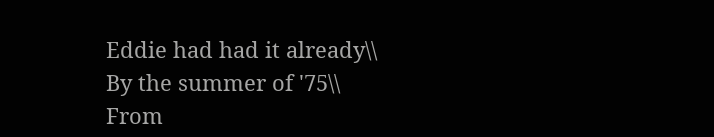Eddie had had it already\\
By the summer of '75\\
From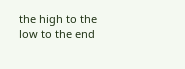the high to the low to the end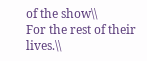of the show\\
For the rest of their lives.\\